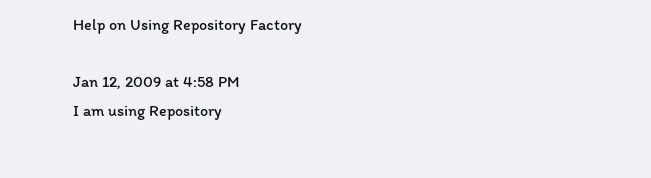Help on Using Repository Factory

Jan 12, 2009 at 4:58 PM
I am using Repository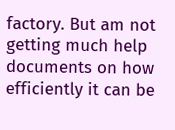factory. But am not getting much help documents on how efficiently it can be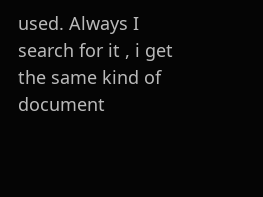used. Always I search for it , i get the same kind of document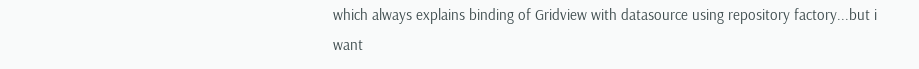which always explains binding of Gridview with datasource using repository factory...but i want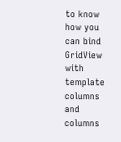to know how you can bind GridView with template columns and columns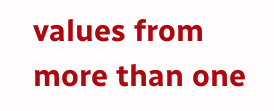values from more than one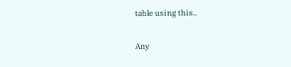table using this..

Any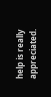help is really appreciated.